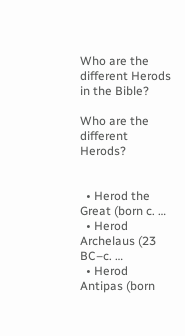Who are the different Herods in the Bible?

Who are the different Herods?


  • Herod the Great (born c. …
  • Herod Archelaus (23 BC–c. …
  • Herod Antipas (born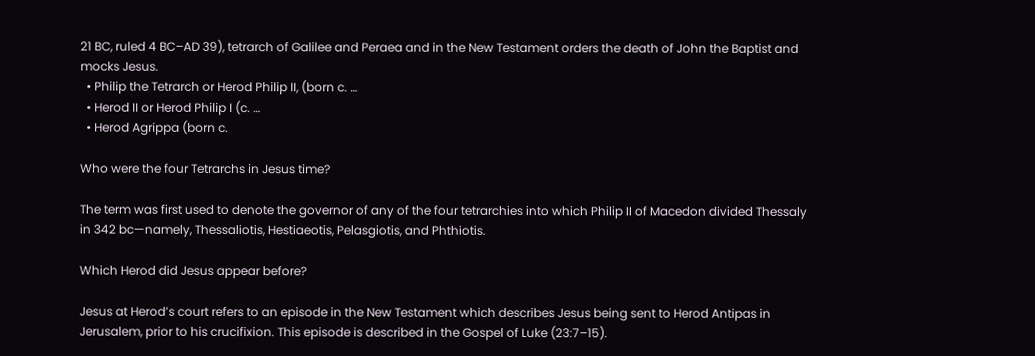21 BC, ruled 4 BC–AD 39), tetrarch of Galilee and Peraea and in the New Testament orders the death of John the Baptist and mocks Jesus.
  • Philip the Tetrarch or Herod Philip II, (born c. …
  • Herod II or Herod Philip I (c. …
  • Herod Agrippa (born c.

Who were the four Tetrarchs in Jesus time?

The term was first used to denote the governor of any of the four tetrarchies into which Philip II of Macedon divided Thessaly in 342 bc—namely, Thessaliotis, Hestiaeotis, Pelasgiotis, and Phthiotis.

Which Herod did Jesus appear before?

Jesus at Herod’s court refers to an episode in the New Testament which describes Jesus being sent to Herod Antipas in Jerusalem, prior to his crucifixion. This episode is described in the Gospel of Luke (23:7–15).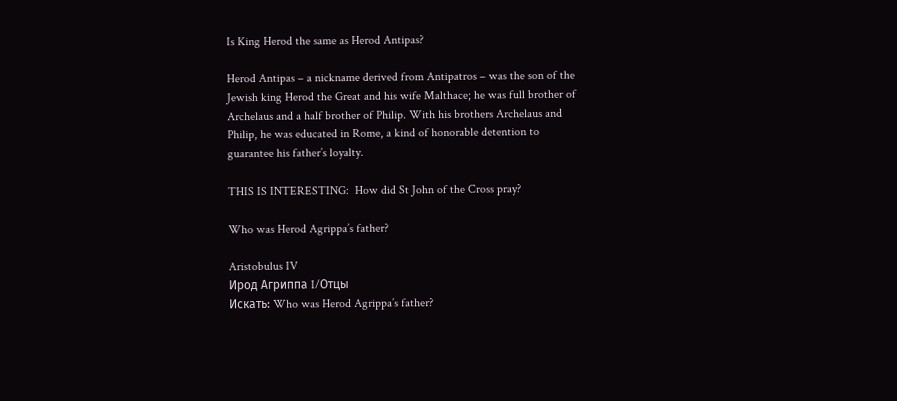Is King Herod the same as Herod Antipas?

Herod Antipas – a nickname derived from Antipatros – was the son of the Jewish king Herod the Great and his wife Malthace; he was full brother of Archelaus and a half brother of Philip. With his brothers Archelaus and Philip, he was educated in Rome, a kind of honorable detention to guarantee his father’s loyalty.

THIS IS INTERESTING:  How did St John of the Cross pray?

Who was Herod Agrippa’s father?

Aristobulus IV
Ирод Агриппа I/Отцы
Искать: Who was Herod Agrippa’s father?